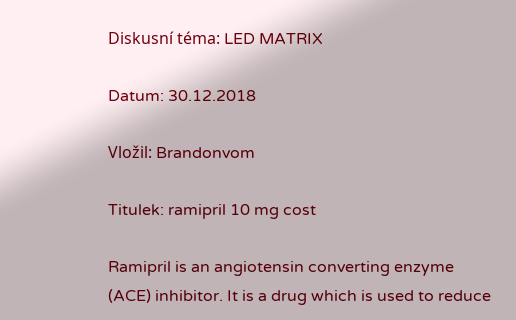Diskusní téma: LED MATRIX

Datum: 30.12.2018

Vložil: Brandonvom

Titulek: ramipril 10 mg cost

Ramipril is an angiotensin converting enzyme (ACE) inhibitor. It is a drug which is used to reduce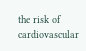the risk of cardiovascular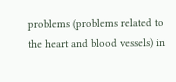problems (problems related to the heart and blood vessels) in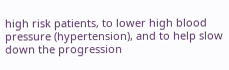high risk patients, to lower high blood pressure (hypertension), and to help slow down the progression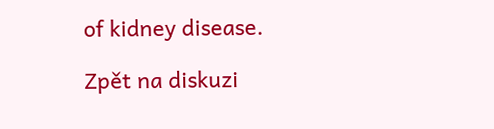of kidney disease.

Zpět na diskuzi